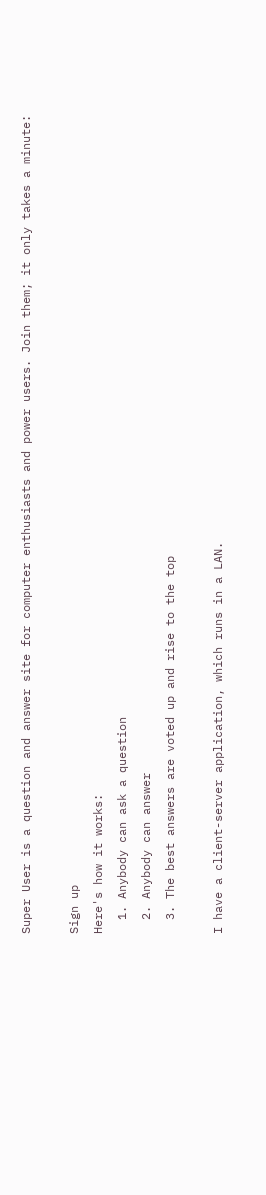Super User is a question and answer site for computer enthusiasts and power users. Join them; it only takes a minute:

Sign up
Here's how it works:
  1. Anybody can ask a question
  2. Anybody can answer
  3. The best answers are voted up and rise to the top

I have a client-server application, which runs in a LAN.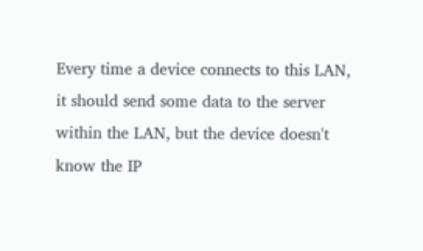Every time a device connects to this LAN, it should send some data to the server within the LAN, but the device doesn't know the IP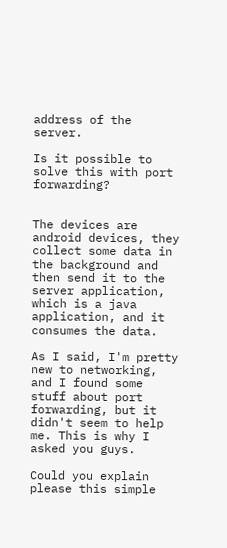address of the server.

Is it possible to solve this with port forwarding?


The devices are android devices, they collect some data in the background and then send it to the server application, which is a java application, and it consumes the data.

As I said, I'm pretty new to networking, and I found some stuff about port forwarding, but it didn't seem to help me. This is why I asked you guys.

Could you explain please this simple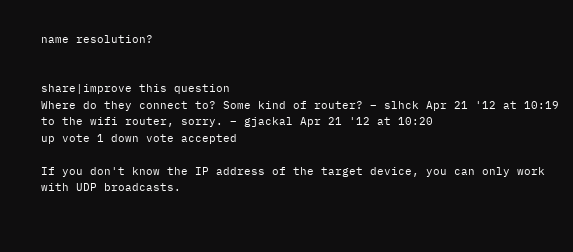name resolution?


share|improve this question
Where do they connect to? Some kind of router? – slhck Apr 21 '12 at 10:19
to the wifi router, sorry. – gjackal Apr 21 '12 at 10:20
up vote 1 down vote accepted

If you don't know the IP address of the target device, you can only work with UDP broadcasts.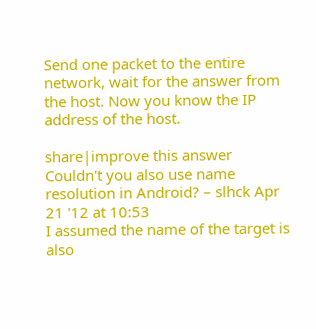Send one packet to the entire network, wait for the answer from the host. Now you know the IP address of the host.

share|improve this answer
Couldn't you also use name resolution in Android? – slhck Apr 21 '12 at 10:53
I assumed the name of the target is also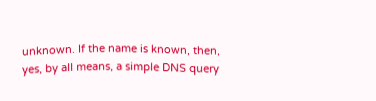unknown. If the name is known, then, yes, by all means, a simple DNS query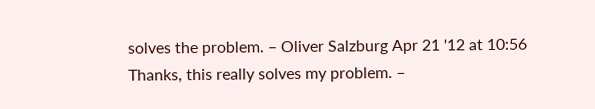solves the problem. – Oliver Salzburg Apr 21 '12 at 10:56
Thanks, this really solves my problem. –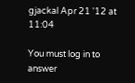gjackal Apr 21 '12 at 11:04

You must log in to answer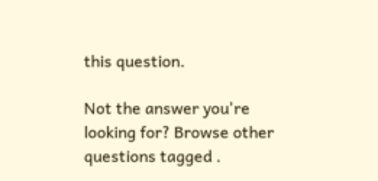this question.

Not the answer you're looking for? Browse other questions tagged .